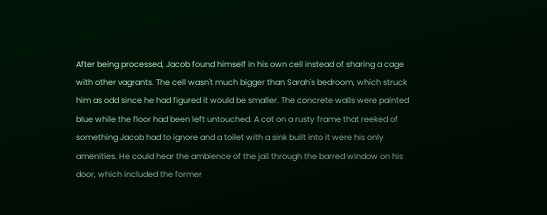After being processed, Jacob found himself in his own cell instead of sharing a cage with other vagrants. The cell wasn't much bigger than Sarah's bedroom, which struck him as odd since he had figured it would be smaller. The concrete walls were painted blue while the floor had been left untouched. A cot on a rusty frame that reeked of something Jacob had to ignore and a toilet with a sink built into it were his only amenities. He could hear the ambience of the jail through the barred window on his door, which included the former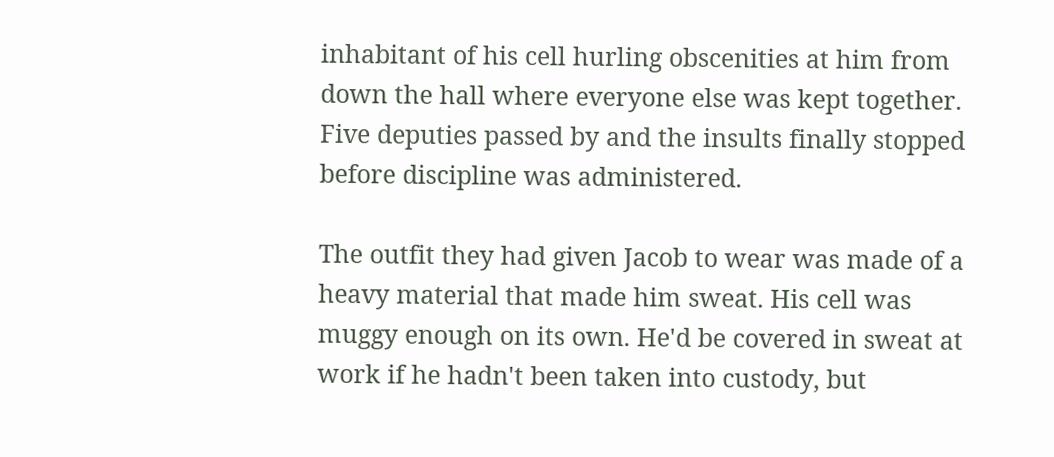inhabitant of his cell hurling obscenities at him from down the hall where everyone else was kept together. Five deputies passed by and the insults finally stopped before discipline was administered.

The outfit they had given Jacob to wear was made of a heavy material that made him sweat. His cell was muggy enough on its own. He'd be covered in sweat at work if he hadn't been taken into custody, but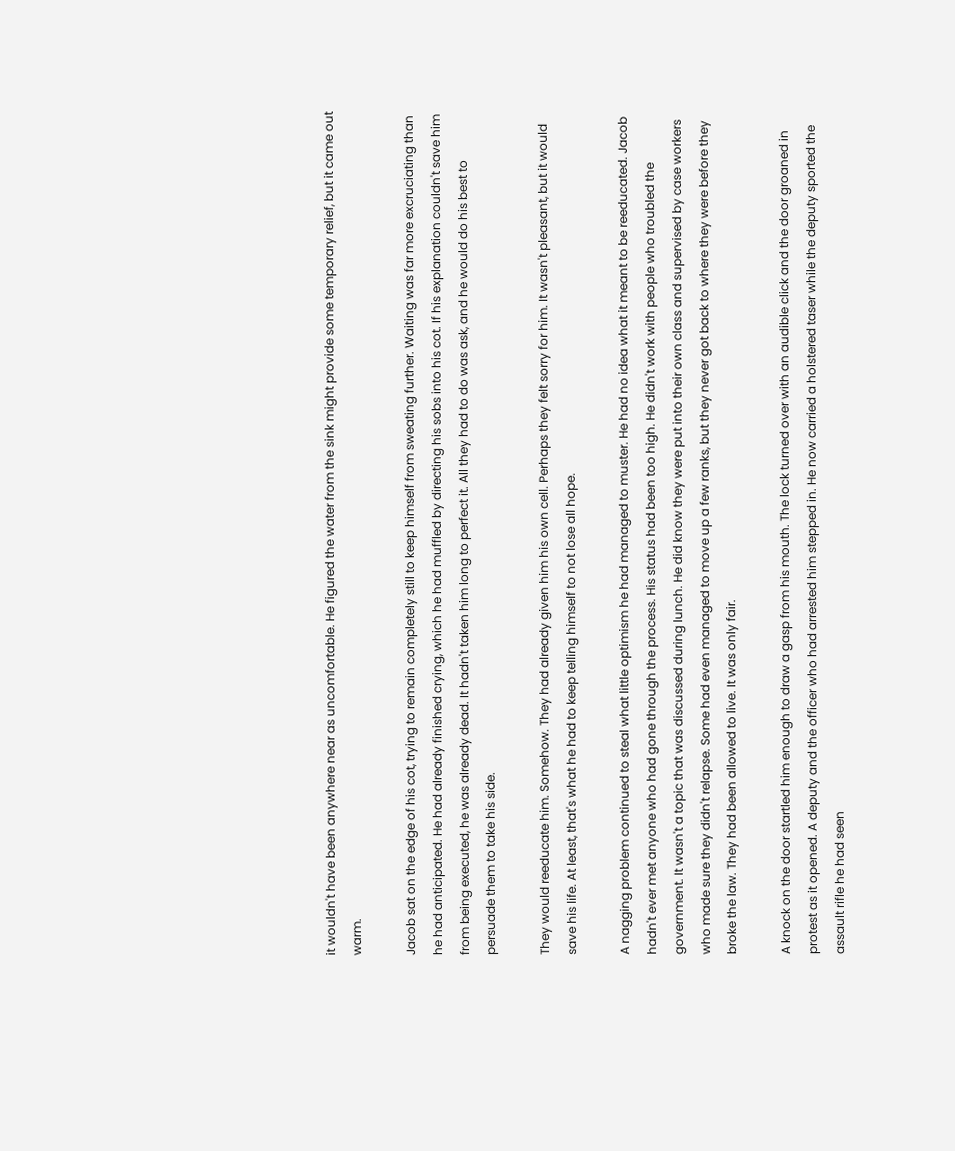it wouldn't have been anywhere near as uncomfortable. He figured the water from the sink might provide some temporary relief, but it came out warm.

Jacob sat on the edge of his cot, trying to remain completely still to keep himself from sweating further. Waiting was far more excruciating than he had anticipated. He had already finished crying, which he had muffled by directing his sobs into his cot. If his explanation couldn't save him from being executed, he was already dead. It hadn't taken him long to perfect it. All they had to do was ask, and he would do his best to persuade them to take his side.

They would reeducate him. Somehow. They had already given him his own cell. Perhaps they felt sorry for him. It wasn't pleasant, but it would save his life. At least, that's what he had to keep telling himself to not lose all hope.

A nagging problem continued to steal what little optimism he had managed to muster. He had no idea what it meant to be reeducated. Jacob hadn't ever met anyone who had gone through the process. His status had been too high. He didn't work with people who troubled the government. It wasn't a topic that was discussed during lunch. He did know they were put into their own class and supervised by case workers who made sure they didn't relapse. Some had even managed to move up a few ranks, but they never got back to where they were before they broke the law. They had been allowed to live. It was only fair.

A knock on the door startled him enough to draw a gasp from his mouth. The lock turned over with an audible click and the door groaned in protest as it opened. A deputy and the officer who had arrested him stepped in. He now carried a holstered taser while the deputy sported the assault rifle he had seen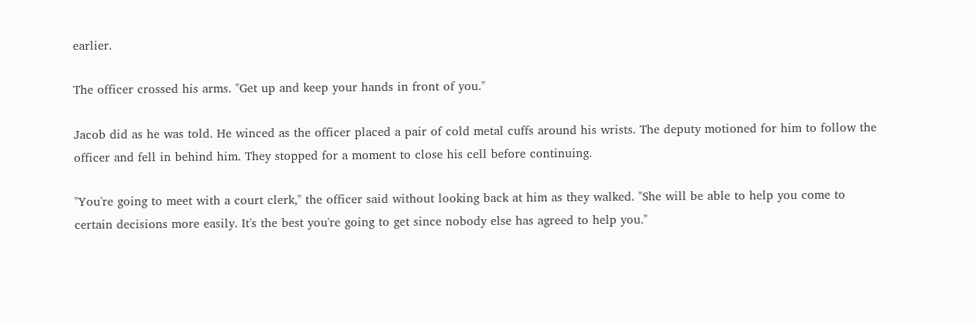earlier.

The officer crossed his arms. "Get up and keep your hands in front of you."

Jacob did as he was told. He winced as the officer placed a pair of cold metal cuffs around his wrists. The deputy motioned for him to follow the officer and fell in behind him. They stopped for a moment to close his cell before continuing.

"You're going to meet with a court clerk," the officer said without looking back at him as they walked. "She will be able to help you come to certain decisions more easily. It's the best you're going to get since nobody else has agreed to help you."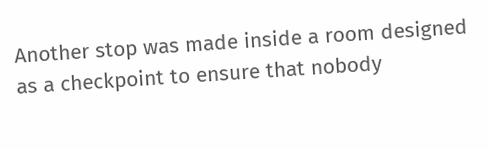Another stop was made inside a room designed as a checkpoint to ensure that nobody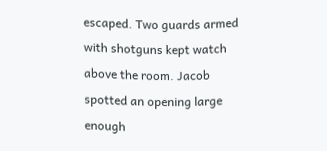escaped. Two guards armed with shotguns kept watch above the room. Jacob spotted an opening large enough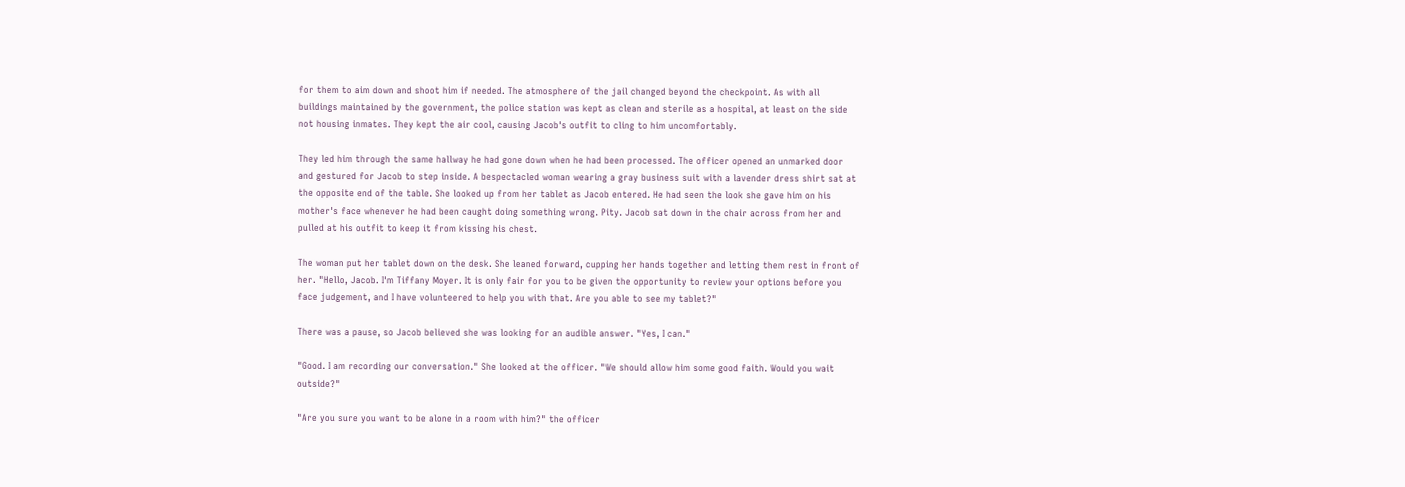for them to aim down and shoot him if needed. The atmosphere of the jail changed beyond the checkpoint. As with all buildings maintained by the government, the police station was kept as clean and sterile as a hospital, at least on the side not housing inmates. They kept the air cool, causing Jacob's outfit to cling to him uncomfortably.

They led him through the same hallway he had gone down when he had been processed. The officer opened an unmarked door and gestured for Jacob to step inside. A bespectacled woman wearing a gray business suit with a lavender dress shirt sat at the opposite end of the table. She looked up from her tablet as Jacob entered. He had seen the look she gave him on his mother's face whenever he had been caught doing something wrong. Pity. Jacob sat down in the chair across from her and pulled at his outfit to keep it from kissing his chest.

The woman put her tablet down on the desk. She leaned forward, cupping her hands together and letting them rest in front of her. "Hello, Jacob. I'm Tiffany Moyer. It is only fair for you to be given the opportunity to review your options before you face judgement, and I have volunteered to help you with that. Are you able to see my tablet?"

There was a pause, so Jacob believed she was looking for an audible answer. "Yes, I can."

"Good. I am recording our conversation." She looked at the officer. "We should allow him some good faith. Would you wait outside?"

"Are you sure you want to be alone in a room with him?" the officer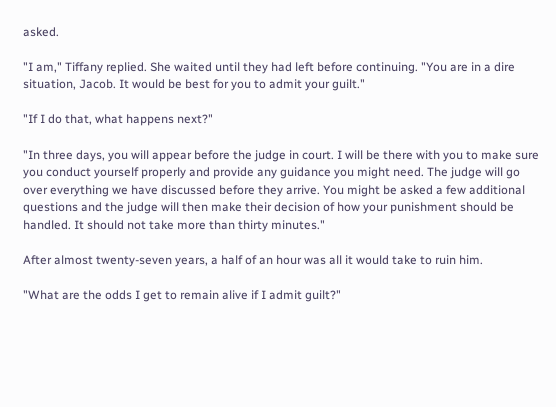asked.

"I am," Tiffany replied. She waited until they had left before continuing. "You are in a dire situation, Jacob. It would be best for you to admit your guilt."

"If I do that, what happens next?"

"In three days, you will appear before the judge in court. I will be there with you to make sure you conduct yourself properly and provide any guidance you might need. The judge will go over everything we have discussed before they arrive. You might be asked a few additional questions and the judge will then make their decision of how your punishment should be handled. It should not take more than thirty minutes."

After almost twenty-seven years, a half of an hour was all it would take to ruin him.

"What are the odds I get to remain alive if I admit guilt?"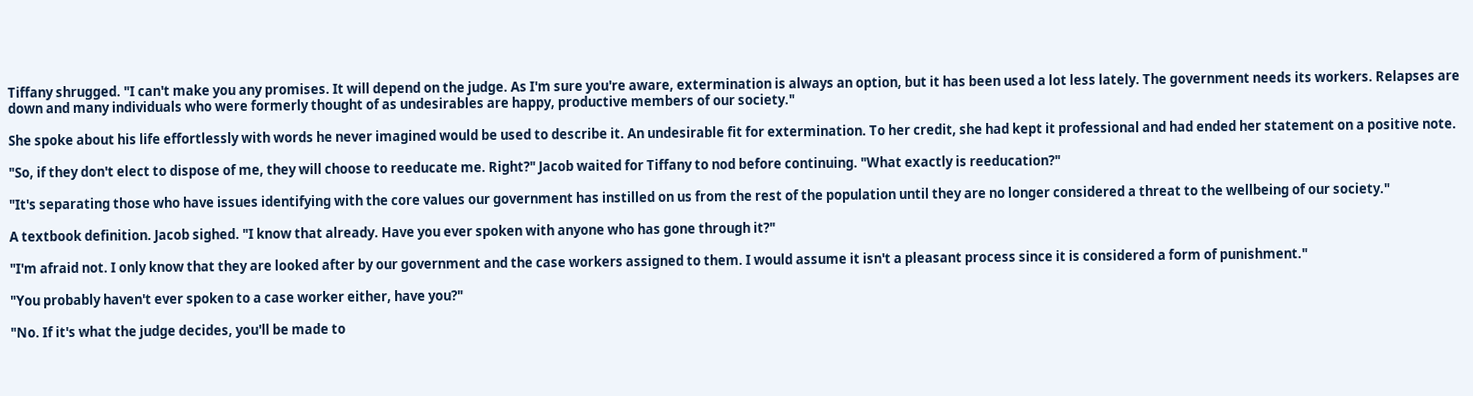Tiffany shrugged. "I can't make you any promises. It will depend on the judge. As I'm sure you're aware, extermination is always an option, but it has been used a lot less lately. The government needs its workers. Relapses are down and many individuals who were formerly thought of as undesirables are happy, productive members of our society."

She spoke about his life effortlessly with words he never imagined would be used to describe it. An undesirable fit for extermination. To her credit, she had kept it professional and had ended her statement on a positive note.

"So, if they don't elect to dispose of me, they will choose to reeducate me. Right?" Jacob waited for Tiffany to nod before continuing. "What exactly is reeducation?"

"It's separating those who have issues identifying with the core values our government has instilled on us from the rest of the population until they are no longer considered a threat to the wellbeing of our society."

A textbook definition. Jacob sighed. "I know that already. Have you ever spoken with anyone who has gone through it?"

"I'm afraid not. I only know that they are looked after by our government and the case workers assigned to them. I would assume it isn't a pleasant process since it is considered a form of punishment."

"You probably haven't ever spoken to a case worker either, have you?"

"No. If it's what the judge decides, you'll be made to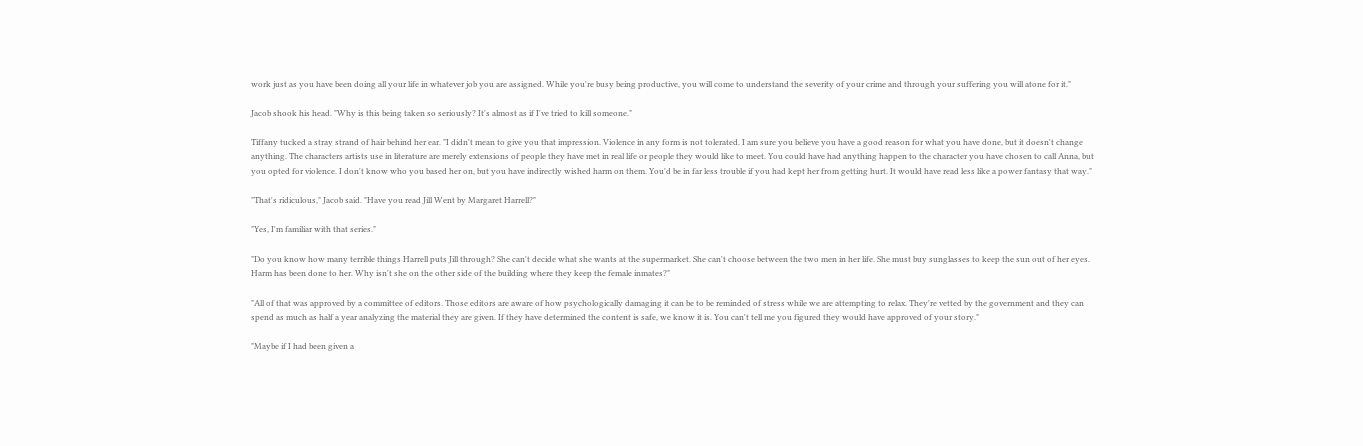work just as you have been doing all your life in whatever job you are assigned. While you're busy being productive, you will come to understand the severity of your crime and through your suffering you will atone for it."

Jacob shook his head. "Why is this being taken so seriously? It's almost as if I've tried to kill someone."

Tiffany tucked a stray strand of hair behind her ear. "I didn't mean to give you that impression. Violence in any form is not tolerated. I am sure you believe you have a good reason for what you have done, but it doesn't change anything. The characters artists use in literature are merely extensions of people they have met in real life or people they would like to meet. You could have had anything happen to the character you have chosen to call Anna, but you opted for violence. I don't know who you based her on, but you have indirectly wished harm on them. You'd be in far less trouble if you had kept her from getting hurt. It would have read less like a power fantasy that way."

"That's ridiculous," Jacob said. "Have you read Jill Went by Margaret Harrell?"

"Yes, I'm familiar with that series."

"Do you know how many terrible things Harrell puts Jill through? She can't decide what she wants at the supermarket. She can't choose between the two men in her life. She must buy sunglasses to keep the sun out of her eyes. Harm has been done to her. Why isn't she on the other side of the building where they keep the female inmates?"

"All of that was approved by a committee of editors. Those editors are aware of how psychologically damaging it can be to be reminded of stress while we are attempting to relax. They're vetted by the government and they can spend as much as half a year analyzing the material they are given. If they have determined the content is safe, we know it is. You can't tell me you figured they would have approved of your story."

"Maybe if I had been given a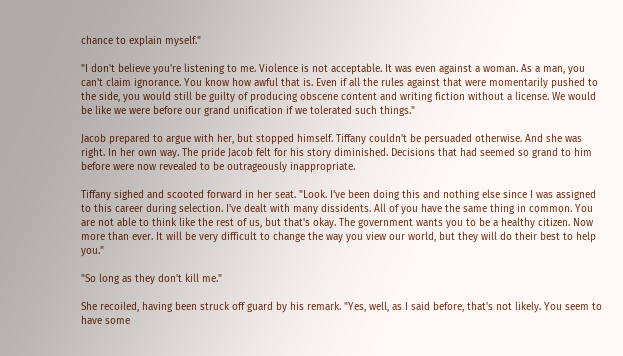chance to explain myself."

"I don't believe you're listening to me. Violence is not acceptable. It was even against a woman. As a man, you can't claim ignorance. You know how awful that is. Even if all the rules against that were momentarily pushed to the side, you would still be guilty of producing obscene content and writing fiction without a license. We would be like we were before our grand unification if we tolerated such things."

Jacob prepared to argue with her, but stopped himself. Tiffany couldn't be persuaded otherwise. And she was right. In her own way. The pride Jacob felt for his story diminished. Decisions that had seemed so grand to him before were now revealed to be outrageously inappropriate.

Tiffany sighed and scooted forward in her seat. "Look. I've been doing this and nothing else since I was assigned to this career during selection. I've dealt with many dissidents. All of you have the same thing in common. You are not able to think like the rest of us, but that's okay. The government wants you to be a healthy citizen. Now more than ever. It will be very difficult to change the way you view our world, but they will do their best to help you."

"So long as they don't kill me."

She recoiled, having been struck off guard by his remark. "Yes, well, as I said before, that's not likely. You seem to have some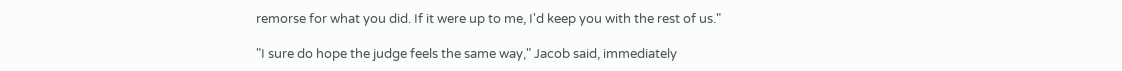remorse for what you did. If it were up to me, I'd keep you with the rest of us."

"I sure do hope the judge feels the same way," Jacob said, immediately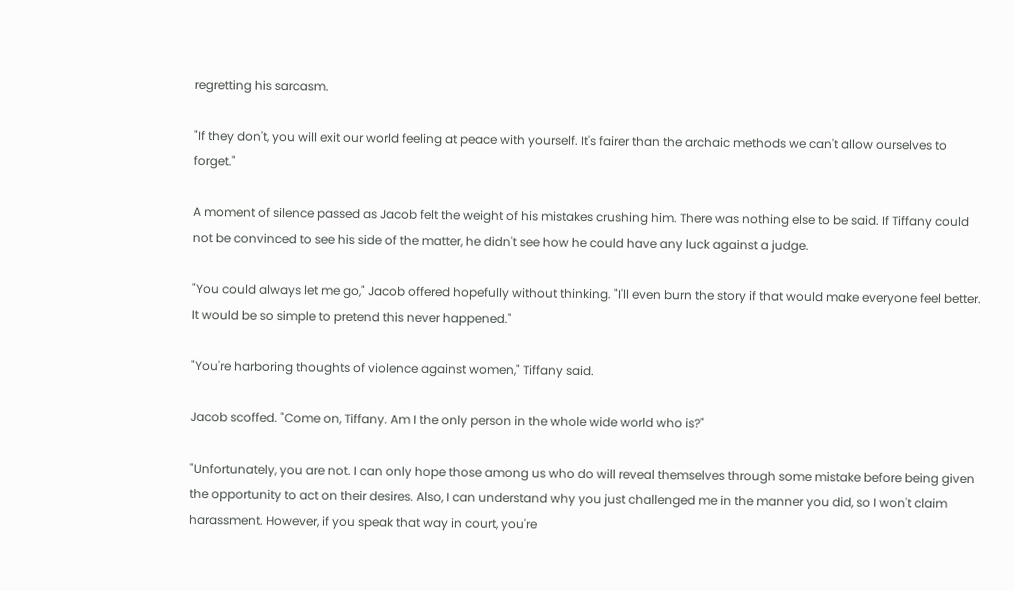regretting his sarcasm.

"If they don't, you will exit our world feeling at peace with yourself. It's fairer than the archaic methods we can't allow ourselves to forget."

A moment of silence passed as Jacob felt the weight of his mistakes crushing him. There was nothing else to be said. If Tiffany could not be convinced to see his side of the matter, he didn't see how he could have any luck against a judge.

"You could always let me go," Jacob offered hopefully without thinking. "I'll even burn the story if that would make everyone feel better. It would be so simple to pretend this never happened."

"You're harboring thoughts of violence against women," Tiffany said.

Jacob scoffed. "Come on, Tiffany. Am I the only person in the whole wide world who is?"

"Unfortunately, you are not. I can only hope those among us who do will reveal themselves through some mistake before being given the opportunity to act on their desires. Also, I can understand why you just challenged me in the manner you did, so I won't claim harassment. However, if you speak that way in court, you're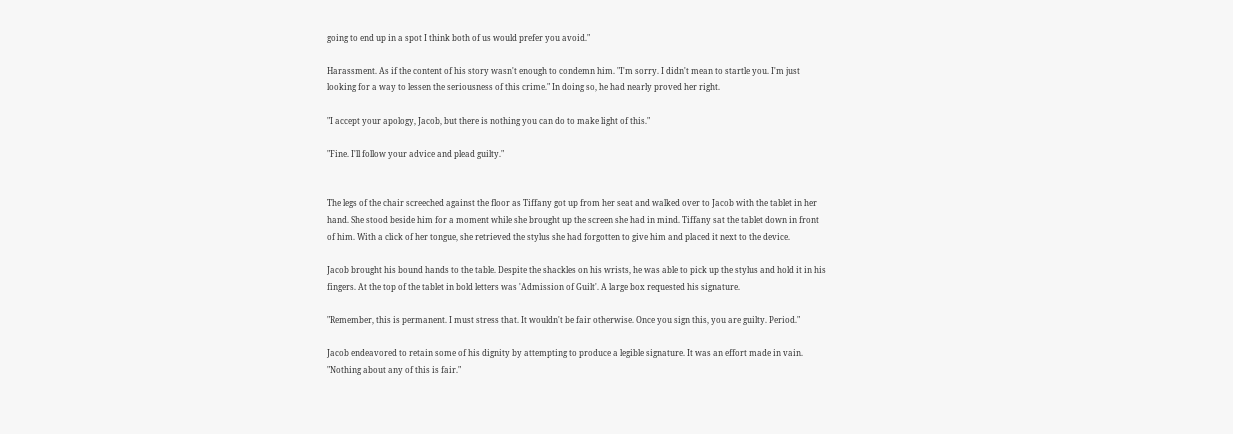going to end up in a spot I think both of us would prefer you avoid."

Harassment. As if the content of his story wasn't enough to condemn him. "I'm sorry. I didn't mean to startle you. I'm just looking for a way to lessen the seriousness of this crime." In doing so, he had nearly proved her right.

"I accept your apology, Jacob, but there is nothing you can do to make light of this."

"Fine. I'll follow your advice and plead guilty."


The legs of the chair screeched against the floor as Tiffany got up from her seat and walked over to Jacob with the tablet in her hand. She stood beside him for a moment while she brought up the screen she had in mind. Tiffany sat the tablet down in front of him. With a click of her tongue, she retrieved the stylus she had forgotten to give him and placed it next to the device.

Jacob brought his bound hands to the table. Despite the shackles on his wrists, he was able to pick up the stylus and hold it in his fingers. At the top of the tablet in bold letters was 'Admission of Guilt'. A large box requested his signature.

"Remember, this is permanent. I must stress that. It wouldn't be fair otherwise. Once you sign this, you are guilty. Period."

Jacob endeavored to retain some of his dignity by attempting to produce a legible signature. It was an effort made in vain. "Nothing about any of this is fair."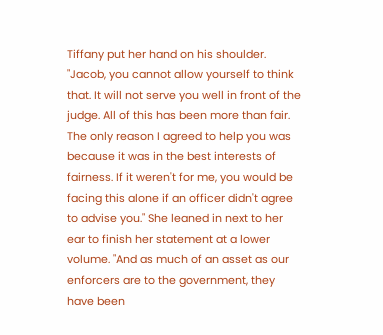Tiffany put her hand on his shoulder. "Jacob, you cannot allow yourself to think that. It will not serve you well in front of the judge. All of this has been more than fair. The only reason I agreed to help you was because it was in the best interests of fairness. If it weren't for me, you would be facing this alone if an officer didn't agree to advise you." She leaned in next to her ear to finish her statement at a lower volume. "And as much of an asset as our enforcers are to the government, they have been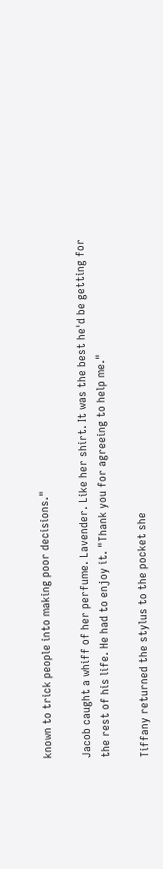known to trick people into making poor decisions."

Jacob caught a whiff of her perfume. Lavender. Like her shirt. It was the best he'd be getting for the rest of his life. He had to enjoy it. "Thank you for agreeing to help me."

Tiffany returned the stylus to the pocket she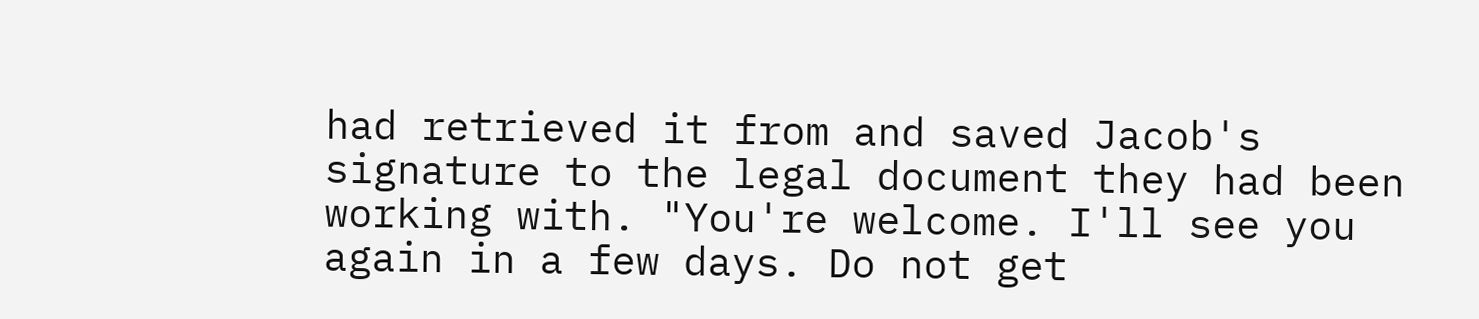had retrieved it from and saved Jacob's signature to the legal document they had been working with. "You're welcome. I'll see you again in a few days. Do not get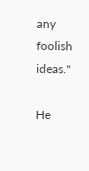any foolish ideas."

He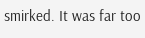smirked. It was far too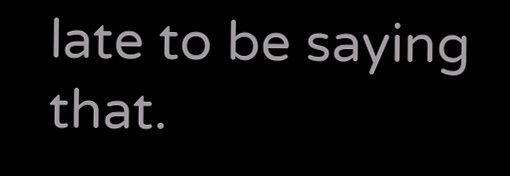late to be saying that.